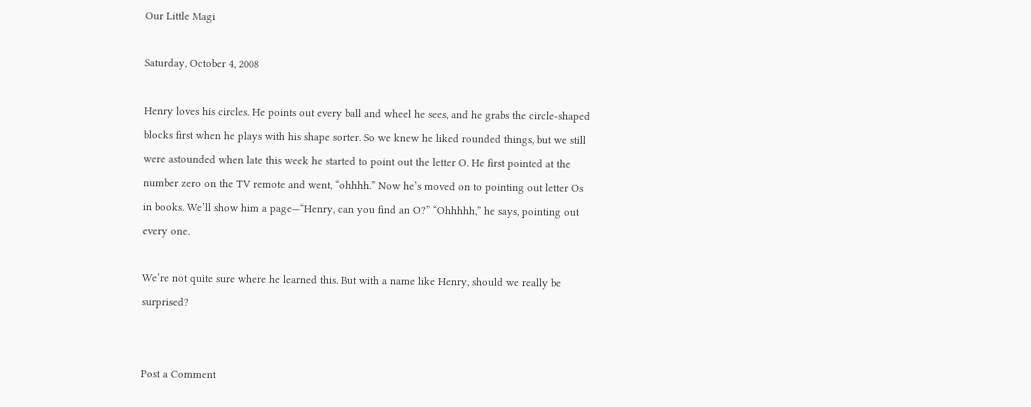Our Little Magi

Saturday, October 4, 2008

Henry loves his circles. He points out every ball and wheel he sees, and he grabs the circle-shaped blocks first when he plays with his shape sorter. So we knew he liked rounded things, but we still were astounded when late this week he started to point out the letter O. He first pointed at the number zero on the TV remote and went, “ohhhh.” Now he’s moved on to pointing out letter Os in books. We’ll show him a page—“Henry, can you find an O?” “Ohhhhh,” he says, pointing out every one.

We’re not quite sure where he learned this. But with a name like Henry, should we really be surprised?


Post a Comment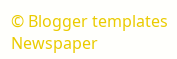© Blogger templates Newspaper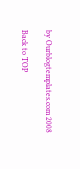by Ourblogtemplates.com 2008

Back to TOP